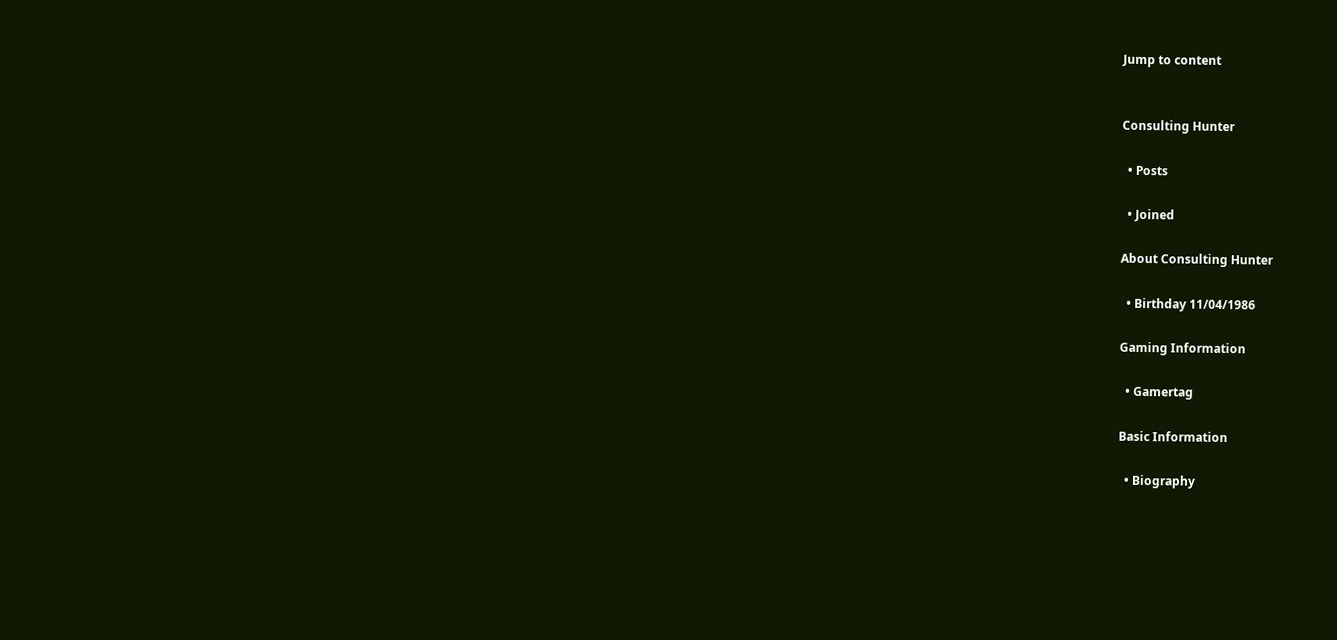Jump to content


Consulting Hunter

  • Posts

  • Joined

About Consulting Hunter

  • Birthday 11/04/1986

Gaming Information

  • Gamertag

Basic Information

  • Biography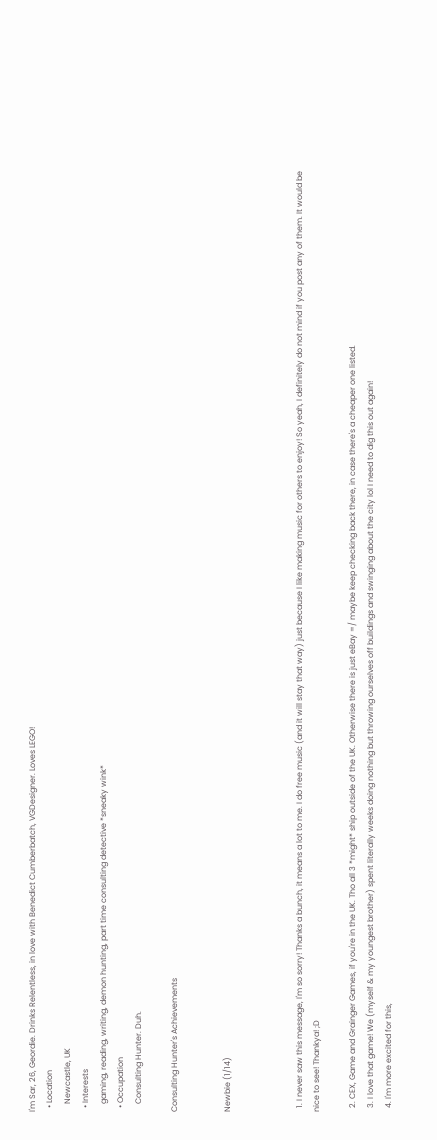I'm Sar, 26, Geordie. Drinks Relentless, in love with Benedict Cumberbatch, VGDesigner. Loves LEGO!
  • Location
    Newcastle, UK
  • Interests
    gaming, reading, writing, demon hunting, part time consulting detective *sneaky wink*
  • Occupation
    Consulting Hunter. Duh.

Consulting Hunter's Achievements


Newbie (1/14)



  1. I never saw this message, I'm so sorry! Thanks a bunch, it means a lot to me. I do free music (and it will stay that way) just because I like making music for others to enjoy! So yeah, I definitely do not mind if you post any of them. It would be nice to see! Thankya! ;D

  2. CEX, Game and Grainger Games, if you're in the UK. Tho all 3 *might* ship outside of the UK. Otherwise there is just eBay =/ maybe keep checking back there, in case there's a cheaper one listed.
  3. I love that game! We (myself & my youngest brother) spent literally weeks doing nothing but throwing ourselves off buildings and swinging about the city lol I need to dig this out again!
  4. I'm more excited for this,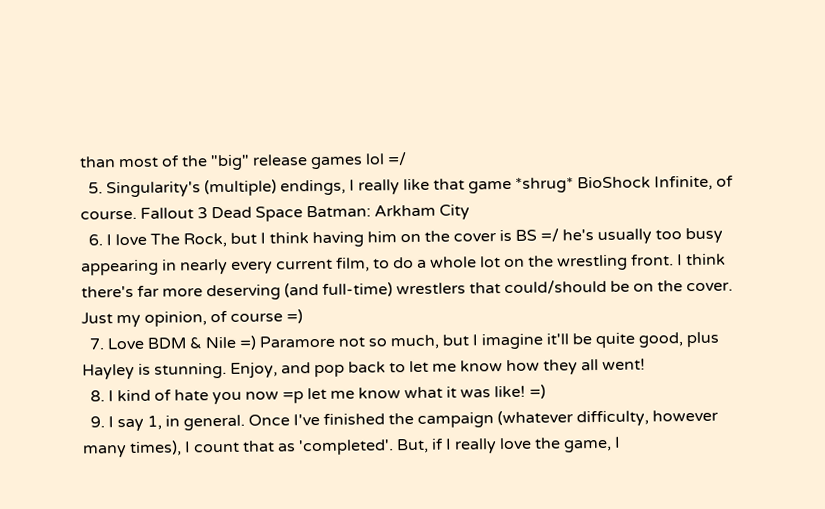than most of the "big" release games lol =/
  5. Singularity's (multiple) endings, I really like that game *shrug* BioShock Infinite, of course. Fallout 3 Dead Space Batman: Arkham City
  6. I love The Rock, but I think having him on the cover is BS =/ he's usually too busy appearing in nearly every current film, to do a whole lot on the wrestling front. I think there's far more deserving (and full-time) wrestlers that could/should be on the cover. Just my opinion, of course =)
  7. Love BDM & Nile =) Paramore not so much, but I imagine it'll be quite good, plus Hayley is stunning. Enjoy, and pop back to let me know how they all went!
  8. I kind of hate you now =p let me know what it was like! =)
  9. I say 1, in general. Once I've finished the campaign (whatever difficulty, however many times), I count that as 'completed'. But, if I really love the game, I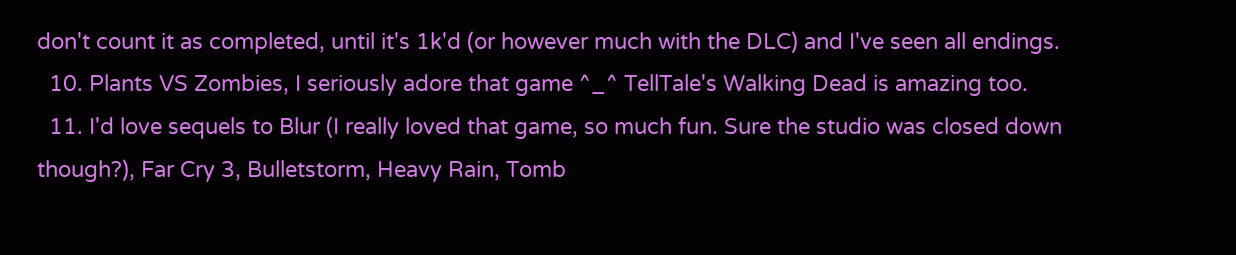don't count it as completed, until it's 1k'd (or however much with the DLC) and I've seen all endings.
  10. Plants VS Zombies, I seriously adore that game ^_^ TellTale's Walking Dead is amazing too.
  11. I'd love sequels to Blur (I really loved that game, so much fun. Sure the studio was closed down though?), Far Cry 3, Bulletstorm, Heavy Rain, Tomb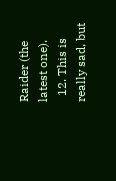Raider (the latest one).
  12. This is really sad, but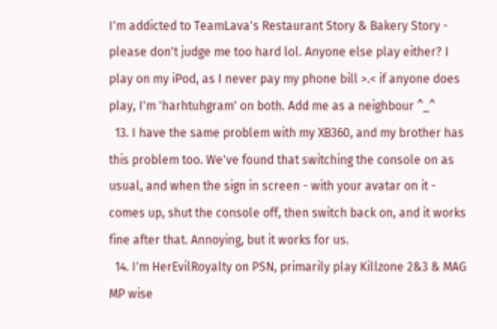I'm addicted to TeamLava's Restaurant Story & Bakery Story - please don't judge me too hard lol. Anyone else play either? I play on my iPod, as I never pay my phone bill >.< if anyone does play, I'm 'harhtuhgram' on both. Add me as a neighbour ^_^
  13. I have the same problem with my XB360, and my brother has this problem too. We've found that switching the console on as usual, and when the sign in screen - with your avatar on it - comes up, shut the console off, then switch back on, and it works fine after that. Annoying, but it works for us.
  14. I'm HerEvilRoyalty on PSN, primarily play Killzone 2&3 & MAG MP wise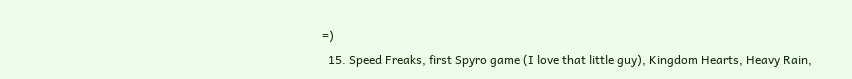=)
  15. Speed Freaks, first Spyro game (I love that little guy), Kingdom Hearts, Heavy Rain,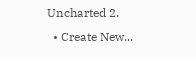Uncharted 2.
  • Create New...